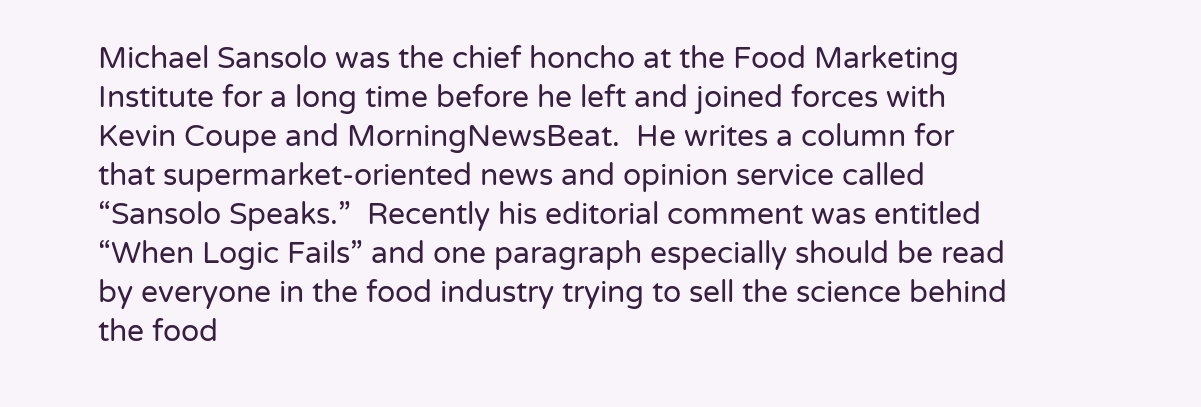Michael Sansolo was the chief honcho at the Food Marketing Institute for a long time before he left and joined forces with Kevin Coupe and MorningNewsBeat.  He writes a column for that supermarket-oriented news and opinion service called “Sansolo Speaks.”  Recently his editorial comment was entitled “When Logic Fails” and one paragraph especially should be read by everyone in the food industry trying to sell the science behind the food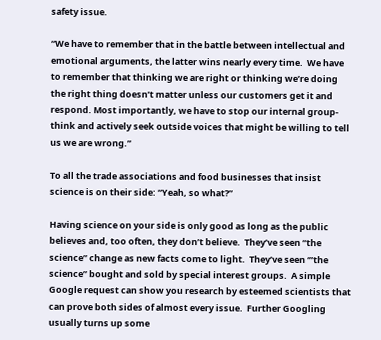safety issue.

“We have to remember that in the battle between intellectual and emotional arguments, the latter wins nearly every time.  We have to remember that thinking we are right or thinking we’re doing the right thing doesn’t matter unless our customers get it and respond. Most importantly, we have to stop our internal group-think and actively seek outside voices that might be willing to tell us we are wrong.”

To all the trade associations and food businesses that insist science is on their side: “Yeah, so what?”

Having science on your side is only good as long as the public believes and, too often, they don’t believe.  They’ve seen “the science” change as new facts come to light.  They’ve seen ‘”the science” bought and sold by special interest groups.  A simple Google request can show you research by esteemed scientists that can prove both sides of almost every issue.  Further Googling usually turns up some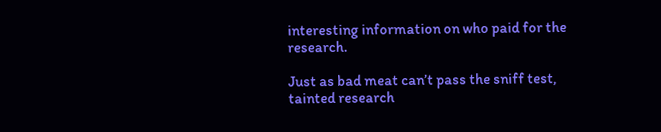interesting information on who paid for the research.

Just as bad meat can’t pass the sniff test, tainted research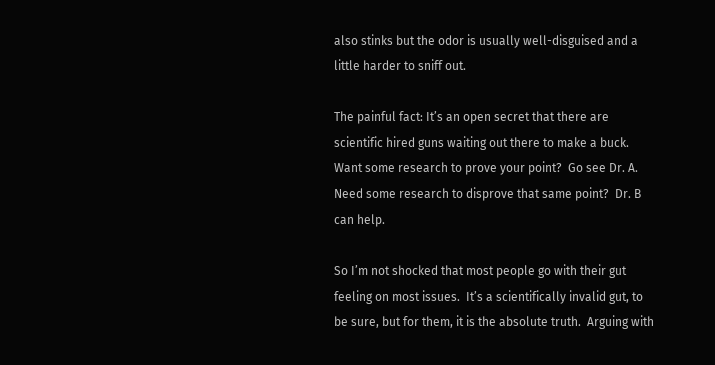also stinks but the odor is usually well-disguised and a little harder to sniff out.

The painful fact: It’s an open secret that there are scientific hired guns waiting out there to make a buck.  Want some research to prove your point?  Go see Dr. A.  Need some research to disprove that same point?  Dr. B can help.

So I’m not shocked that most people go with their gut feeling on most issues.  It’s a scientifically invalid gut, to be sure, but for them, it is the absolute truth.  Arguing with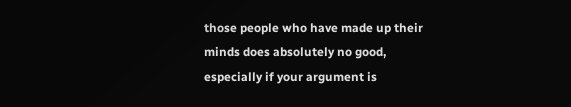those people who have made up their minds does absolutely no good, especially if your argument is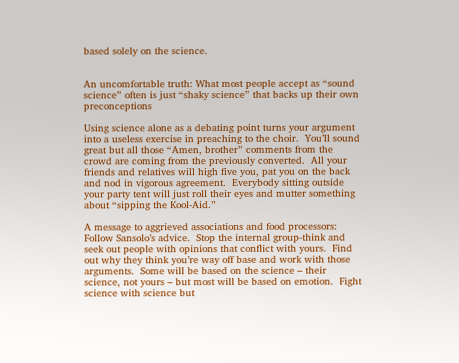based solely on the science.


An uncomfortable truth: What most people accept as “sound science” often is just “shaky science” that backs up their own preconceptions

Using science alone as a debating point turns your argument into a useless exercise in preaching to the choir.  You’ll sound great but all those “Amen, brother” comments from the crowd are coming from the previously converted.  All your friends and relatives will high five you, pat you on the back and nod in vigorous agreement.  Everybody sitting outside your party tent will just roll their eyes and mutter something about “sipping the Kool-Aid.”

A message to aggrieved associations and food processors: Follow Sansolo’s advice.  Stop the internal group-think and seek out people with opinions that conflict with yours.  Find out why they think you’re way off base and work with those arguments.  Some will be based on the science – their science, not yours – but most will be based on emotion.  Fight science with science but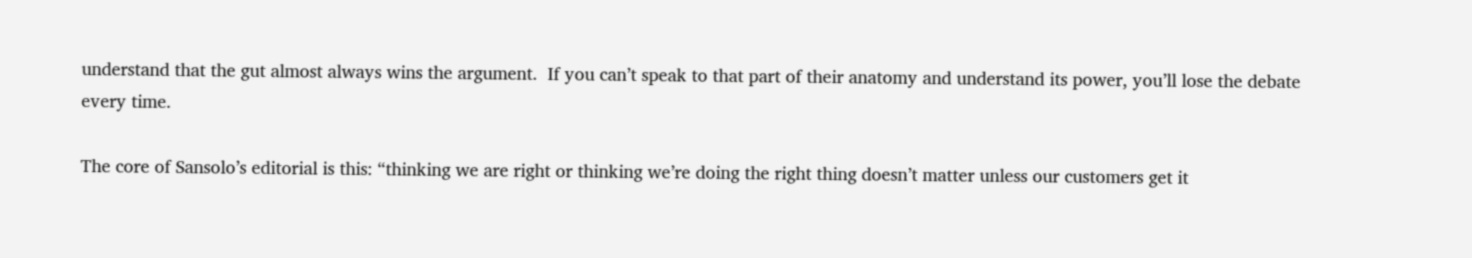understand that the gut almost always wins the argument.  If you can’t speak to that part of their anatomy and understand its power, you’ll lose the debate every time.

The core of Sansolo’s editorial is this: “thinking we are right or thinking we’re doing the right thing doesn’t matter unless our customers get it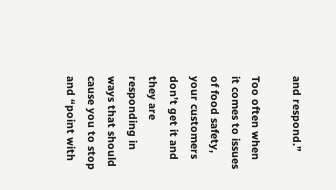and respond.”

Too often when it comes to issues of food safety, your customers don’t get it and they are responding in ways that should cause you to stop and “point with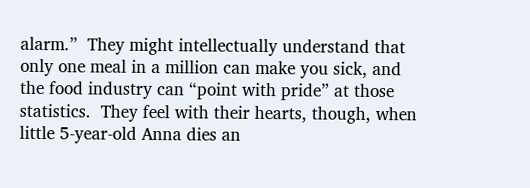alarm.”  They might intellectually understand that only one meal in a million can make you sick, and the food industry can “point with pride” at those statistics.  They feel with their hearts, though, when little 5-year-old Anna dies an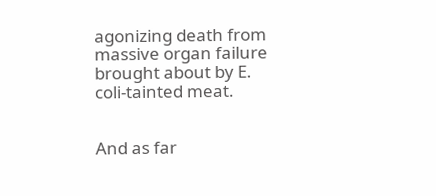agonizing death from massive organ failure brought about by E. coli-tainted meat.


And as far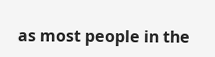as most people in the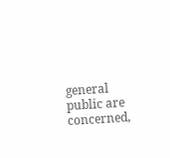general public are concerned,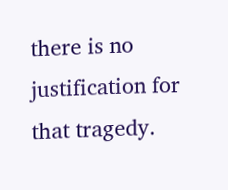there is no justification for that tragedy.